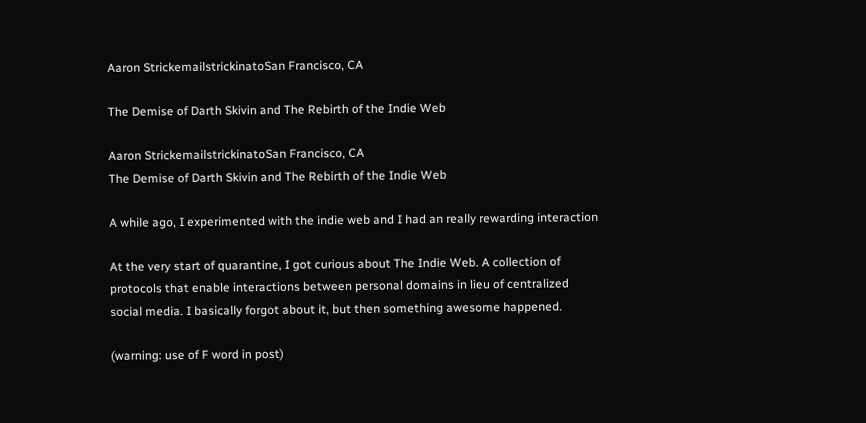Aaron StrickemailstrickinatoSan Francisco, CA

The Demise of Darth Skivin and The Rebirth of the Indie Web

Aaron StrickemailstrickinatoSan Francisco, CA
The Demise of Darth Skivin and The Rebirth of the Indie Web

A while ago, I experimented with the indie web and I had an really rewarding interaction

At the very start of quarantine, I got curious about The Indie Web. A collection of protocols that enable interactions between personal domains in lieu of centralized social media. I basically forgot about it, but then something awesome happened.

(warning: use of F word in post)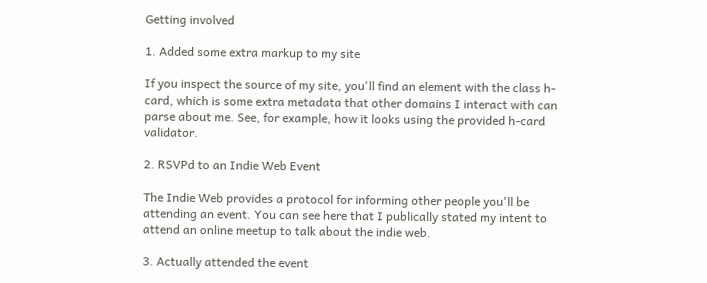Getting involved

1. Added some extra markup to my site

If you inspect the source of my site, you'll find an element with the class h-card, which is some extra metadata that other domains I interact with can parse about me. See, for example, how it looks using the provided h-card validator.

2. RSVPd to an Indie Web Event

The Indie Web provides a protocol for informing other people you'll be attending an event. You can see here that I publically stated my intent to attend an online meetup to talk about the indie web.

3. Actually attended the event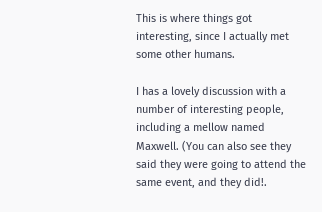This is where things got interesting, since I actually met some other humans.

I has a lovely discussion with a number of interesting people, including a mellow named Maxwell. (You can also see they said they were going to attend the same event, and they did!.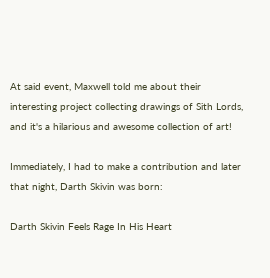At said event, Maxwell told me about their interesting project collecting drawings of Sith Lords, and it's a hilarious and awesome collection of art!

Immediately, I had to make a contribution and later that night, Darth Skivin was born:

Darth Skivin Feels Rage In His Heart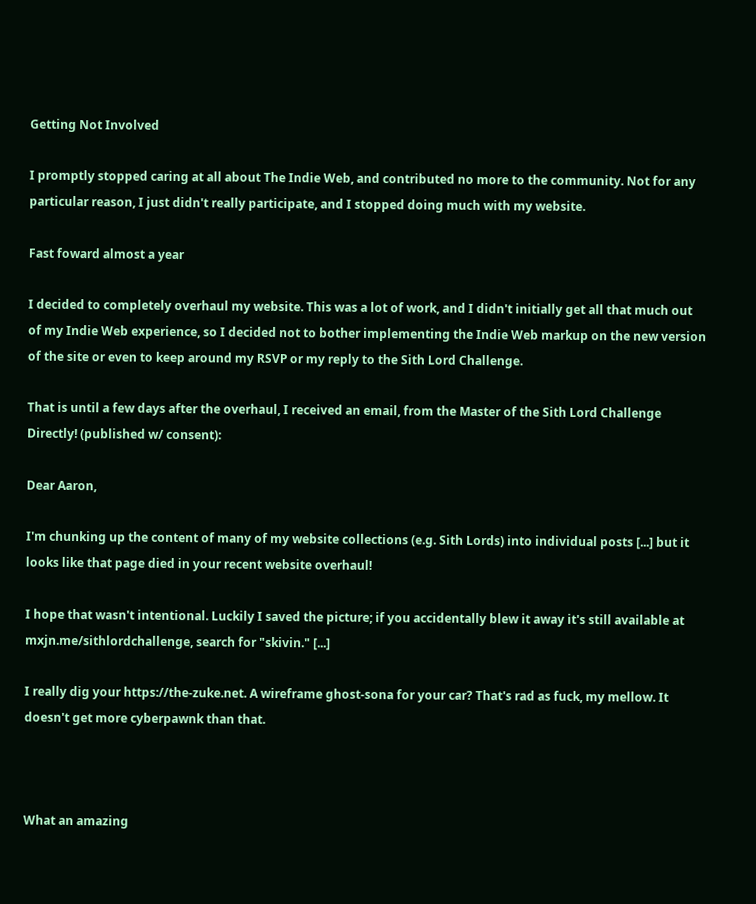Getting Not Involved

I promptly stopped caring at all about The Indie Web, and contributed no more to the community. Not for any particular reason, I just didn't really participate, and I stopped doing much with my website.

Fast foward almost a year

I decided to completely overhaul my website. This was a lot of work, and I didn't initially get all that much out of my Indie Web experience, so I decided not to bother implementing the Indie Web markup on the new version of the site or even to keep around my RSVP or my reply to the Sith Lord Challenge.

That is until a few days after the overhaul, I received an email, from the Master of the Sith Lord Challenge Directly! (published w/ consent):

Dear Aaron,

I'm chunking up the content of many of my website collections (e.g. Sith Lords) into individual posts [...] but it looks like that page died in your recent website overhaul!

I hope that wasn't intentional. Luckily I saved the picture; if you accidentally blew it away it's still available at mxjn.me/sithlordchallenge, search for "skivin." [...]

I really dig your https://the-zuke.net. A wireframe ghost-sona for your car? That's rad as fuck, my mellow. It doesn't get more cyberpawnk than that.



What an amazing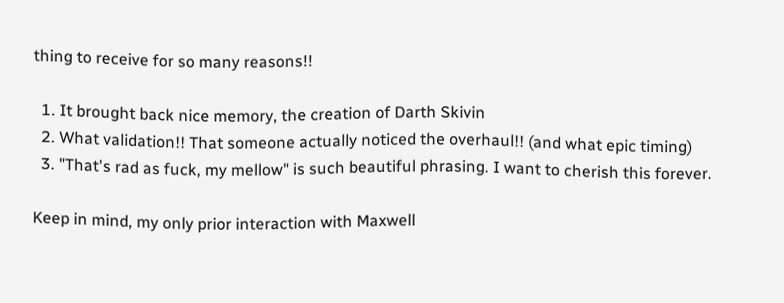thing to receive for so many reasons!!

  1. It brought back nice memory, the creation of Darth Skivin
  2. What validation!! That someone actually noticed the overhaul!! (and what epic timing)
  3. "That's rad as fuck, my mellow" is such beautiful phrasing. I want to cherish this forever.

Keep in mind, my only prior interaction with Maxwell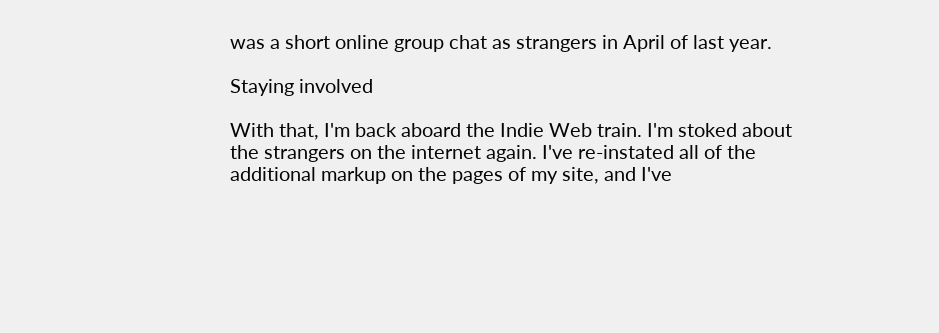was a short online group chat as strangers in April of last year.

Staying involved

With that, I'm back aboard the Indie Web train. I'm stoked about the strangers on the internet again. I've re-instated all of the additional markup on the pages of my site, and I've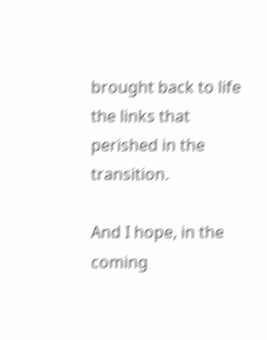brought back to life the links that perished in the transition.

And I hope, in the coming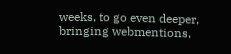weeks, to go even deeper, bringing webmentions,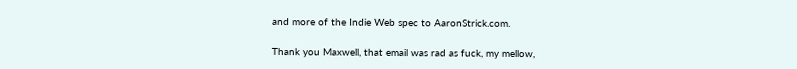and more of the Indie Web spec to AaronStrick.com.

Thank you Maxwell, that email was rad as fuck, my mellow,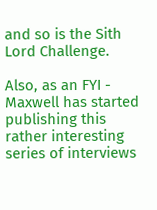and so is the Sith Lord Challenge.

Also, as an FYI - Maxwell has started publishing this rather interesting series of interviews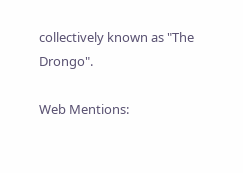collectively known as "The Drongo".

Web Mentions: